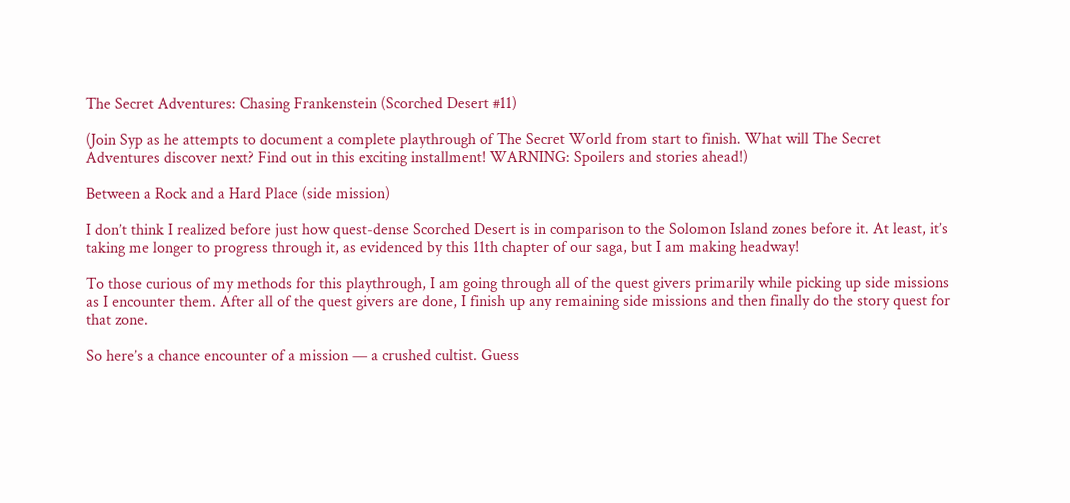The Secret Adventures: Chasing Frankenstein (Scorched Desert #11)

(Join Syp as he attempts to document a complete playthrough of The Secret World from start to finish. What will The Secret Adventures discover next? Find out in this exciting installment! WARNING: Spoilers and stories ahead!)

Between a Rock and a Hard Place (side mission)

I don’t think I realized before just how quest-dense Scorched Desert is in comparison to the Solomon Island zones before it. At least, it’s taking me longer to progress through it, as evidenced by this 11th chapter of our saga, but I am making headway!

To those curious of my methods for this playthrough, I am going through all of the quest givers primarily while picking up side missions as I encounter them. After all of the quest givers are done, I finish up any remaining side missions and then finally do the story quest for that zone.

So here’s a chance encounter of a mission — a crushed cultist. Guess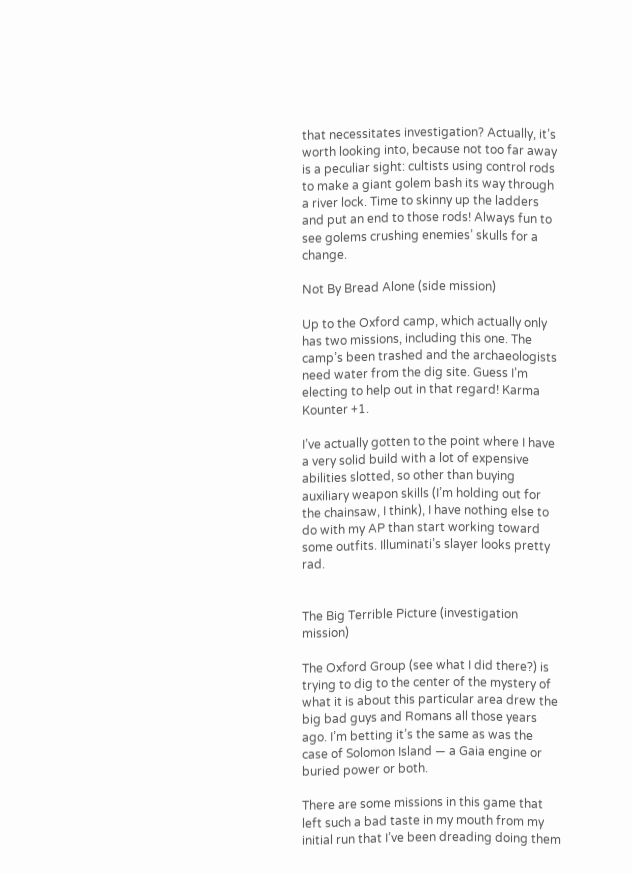that necessitates investigation? Actually, it’s worth looking into, because not too far away is a peculiar sight: cultists using control rods to make a giant golem bash its way through a river lock. Time to skinny up the ladders and put an end to those rods! Always fun to see golems crushing enemies’ skulls for a change.

Not By Bread Alone (side mission)

Up to the Oxford camp, which actually only has two missions, including this one. The camp’s been trashed and the archaeologists need water from the dig site. Guess I’m electing to help out in that regard! Karma Kounter +1.

I’ve actually gotten to the point where I have a very solid build with a lot of expensive abilities slotted, so other than buying auxiliary weapon skills (I’m holding out for the chainsaw, I think), I have nothing else to do with my AP than start working toward some outfits. Illuminati’s slayer looks pretty rad.


The Big Terrible Picture (investigation mission)

The Oxford Group (see what I did there?) is trying to dig to the center of the mystery of what it is about this particular area drew the big bad guys and Romans all those years ago. I’m betting it’s the same as was the case of Solomon Island — a Gaia engine or buried power or both.

There are some missions in this game that left such a bad taste in my mouth from my initial run that I’ve been dreading doing them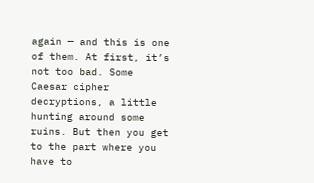again — and this is one of them. At first, it’s not too bad. Some Caesar cipher decryptions, a little hunting around some ruins. But then you get to the part where you have to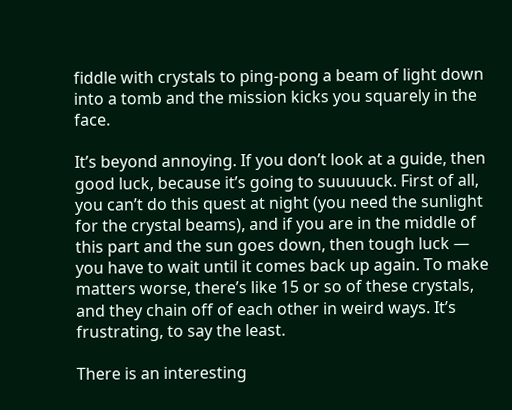fiddle with crystals to ping-pong a beam of light down into a tomb and the mission kicks you squarely in the face.

It’s beyond annoying. If you don’t look at a guide, then good luck, because it’s going to suuuuuck. First of all, you can’t do this quest at night (you need the sunlight for the crystal beams), and if you are in the middle of this part and the sun goes down, then tough luck — you have to wait until it comes back up again. To make matters worse, there’s like 15 or so of these crystals, and they chain off of each other in weird ways. It’s frustrating, to say the least.

There is an interesting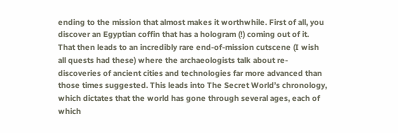ending to the mission that almost makes it worthwhile. First of all, you discover an Egyptian coffin that has a hologram (!) coming out of it. That then leads to an incredibly rare end-of-mission cutscene (I wish all quests had these) where the archaeologists talk about re-discoveries of ancient cities and technologies far more advanced than those times suggested. This leads into The Secret World’s chronology, which dictates that the world has gone through several ages, each of which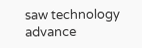saw technology advance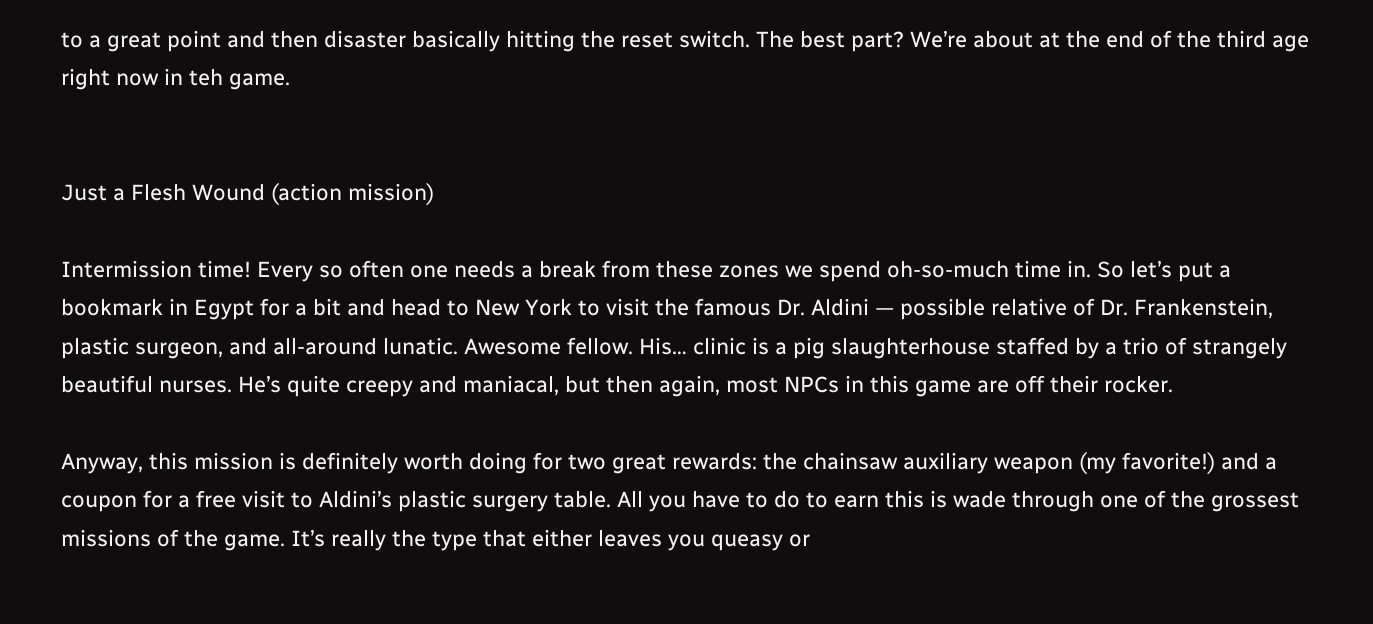to a great point and then disaster basically hitting the reset switch. The best part? We’re about at the end of the third age right now in teh game.


Just a Flesh Wound (action mission)

Intermission time! Every so often one needs a break from these zones we spend oh-so-much time in. So let’s put a bookmark in Egypt for a bit and head to New York to visit the famous Dr. Aldini — possible relative of Dr. Frankenstein, plastic surgeon, and all-around lunatic. Awesome fellow. His… clinic is a pig slaughterhouse staffed by a trio of strangely beautiful nurses. He’s quite creepy and maniacal, but then again, most NPCs in this game are off their rocker.

Anyway, this mission is definitely worth doing for two great rewards: the chainsaw auxiliary weapon (my favorite!) and a coupon for a free visit to Aldini’s plastic surgery table. All you have to do to earn this is wade through one of the grossest missions of the game. It’s really the type that either leaves you queasy or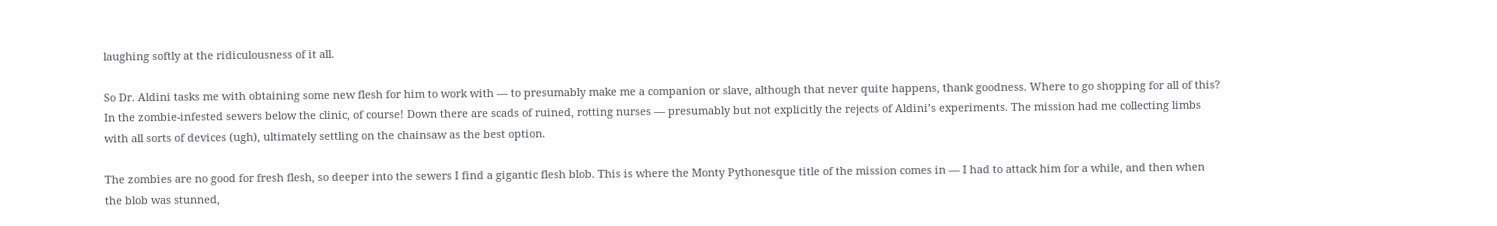laughing softly at the ridiculousness of it all.

So Dr. Aldini tasks me with obtaining some new flesh for him to work with — to presumably make me a companion or slave, although that never quite happens, thank goodness. Where to go shopping for all of this? In the zombie-infested sewers below the clinic, of course! Down there are scads of ruined, rotting nurses — presumably but not explicitly the rejects of Aldini’s experiments. The mission had me collecting limbs with all sorts of devices (ugh), ultimately settling on the chainsaw as the best option.

The zombies are no good for fresh flesh, so deeper into the sewers I find a gigantic flesh blob. This is where the Monty Pythonesque title of the mission comes in — I had to attack him for a while, and then when the blob was stunned,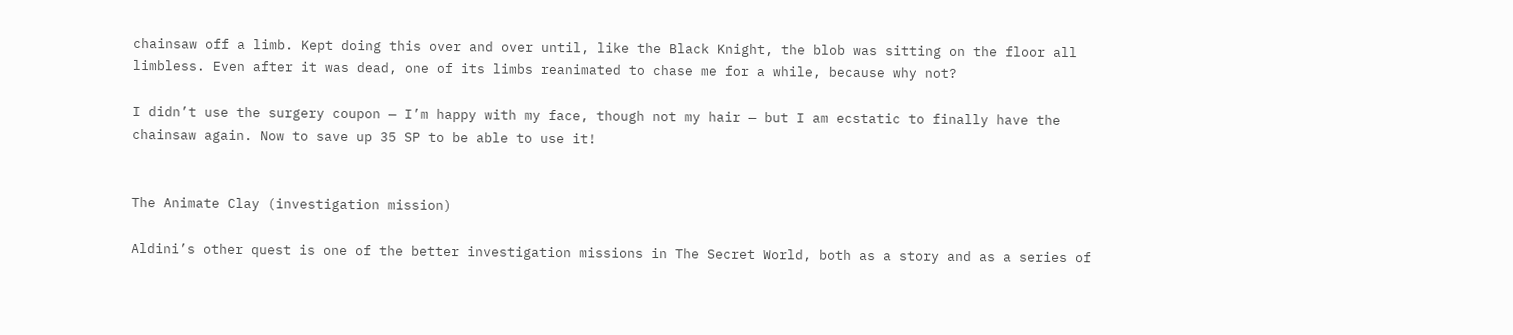chainsaw off a limb. Kept doing this over and over until, like the Black Knight, the blob was sitting on the floor all limbless. Even after it was dead, one of its limbs reanimated to chase me for a while, because why not?

I didn’t use the surgery coupon — I’m happy with my face, though not my hair — but I am ecstatic to finally have the chainsaw again. Now to save up 35 SP to be able to use it!


The Animate Clay (investigation mission)

Aldini’s other quest is one of the better investigation missions in The Secret World, both as a story and as a series of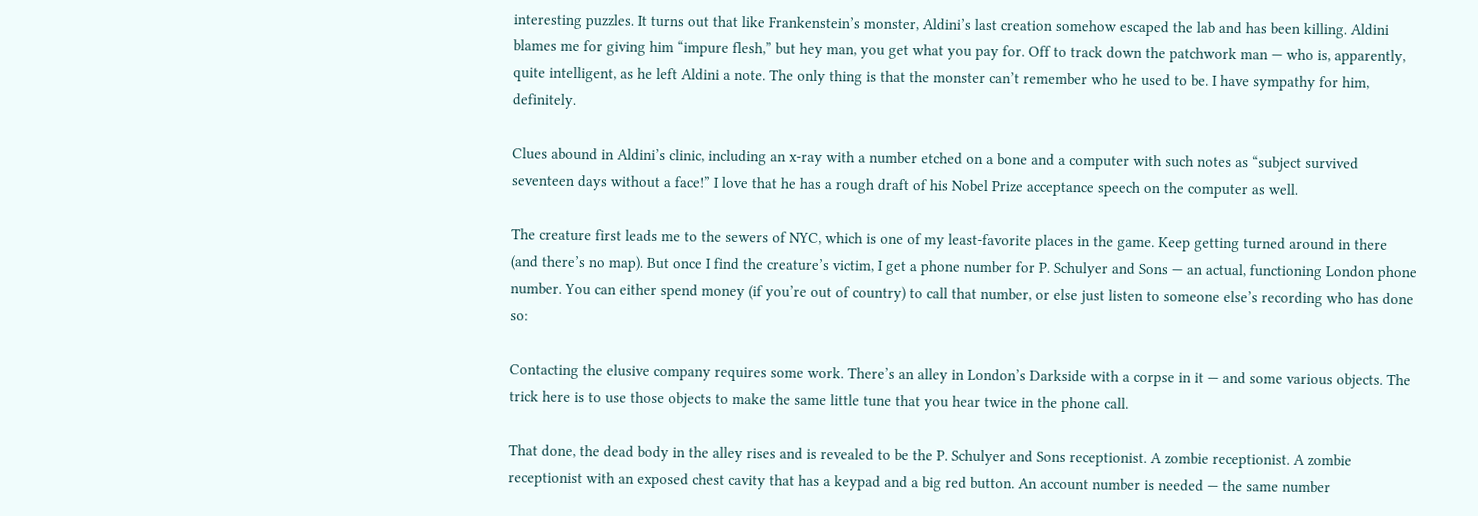interesting puzzles. It turns out that like Frankenstein’s monster, Aldini’s last creation somehow escaped the lab and has been killing. Aldini blames me for giving him “impure flesh,” but hey man, you get what you pay for. Off to track down the patchwork man — who is, apparently, quite intelligent, as he left Aldini a note. The only thing is that the monster can’t remember who he used to be. I have sympathy for him, definitely.

Clues abound in Aldini’s clinic, including an x-ray with a number etched on a bone and a computer with such notes as “subject survived seventeen days without a face!” I love that he has a rough draft of his Nobel Prize acceptance speech on the computer as well.

The creature first leads me to the sewers of NYC, which is one of my least-favorite places in the game. Keep getting turned around in there (and there’s no map). But once I find the creature’s victim, I get a phone number for P. Schulyer and Sons — an actual, functioning London phone number. You can either spend money (if you’re out of country) to call that number, or else just listen to someone else’s recording who has done so:

Contacting the elusive company requires some work. There’s an alley in London’s Darkside with a corpse in it — and some various objects. The trick here is to use those objects to make the same little tune that you hear twice in the phone call.

That done, the dead body in the alley rises and is revealed to be the P. Schulyer and Sons receptionist. A zombie receptionist. A zombie receptionist with an exposed chest cavity that has a keypad and a big red button. An account number is needed — the same number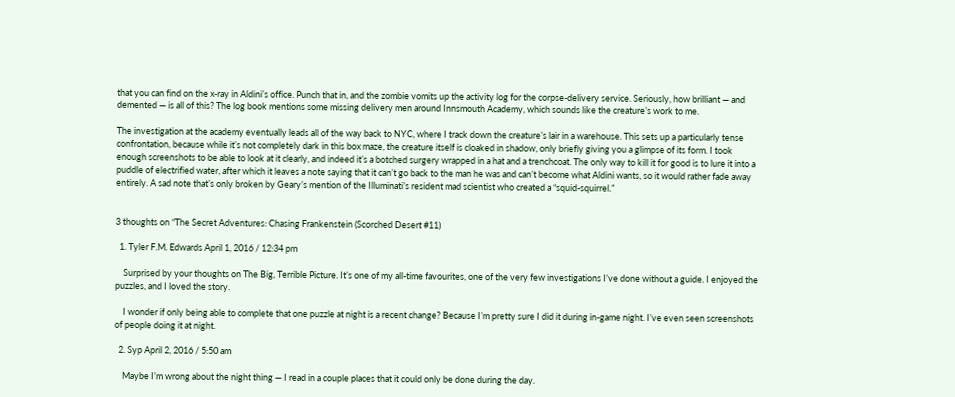that you can find on the x-ray in Aldini’s office. Punch that in, and the zombie vomits up the activity log for the corpse-delivery service. Seriously, how brilliant — and demented — is all of this? The log book mentions some missing delivery men around Innsmouth Academy, which sounds like the creature’s work to me.

The investigation at the academy eventually leads all of the way back to NYC, where I track down the creature’s lair in a warehouse. This sets up a particularly tense confrontation, because while it’s not completely dark in this box maze, the creature itself is cloaked in shadow, only briefly giving you a glimpse of its form. I took enough screenshots to be able to look at it clearly, and indeed it’s a botched surgery wrapped in a hat and a trenchcoat. The only way to kill it for good is to lure it into a puddle of electrified water, after which it leaves a note saying that it can’t go back to the man he was and can’t become what Aldini wants, so it would rather fade away entirely. A sad note that’s only broken by Geary’s mention of the Illuminati’s resident mad scientist who created a “squid-squirrel.”


3 thoughts on “The Secret Adventures: Chasing Frankenstein (Scorched Desert #11)

  1. Tyler F.M. Edwards April 1, 2016 / 12:34 pm

    Surprised by your thoughts on The Big, Terrible Picture. It’s one of my all-time favourites, one of the very few investigations I’ve done without a guide. I enjoyed the puzzles, and I loved the story.

    I wonder if only being able to complete that one puzzle at night is a recent change? Because I’m pretty sure I did it during in-game night. I’ve even seen screenshots of people doing it at night.

  2. Syp April 2, 2016 / 5:50 am

    Maybe I’m wrong about the night thing — I read in a couple places that it could only be done during the day.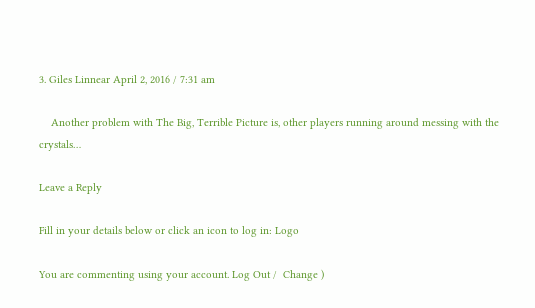3. Giles Linnear April 2, 2016 / 7:31 am

    Another problem with The Big, Terrible Picture is, other players running around messing with the crystals…

Leave a Reply

Fill in your details below or click an icon to log in: Logo

You are commenting using your account. Log Out /  Change )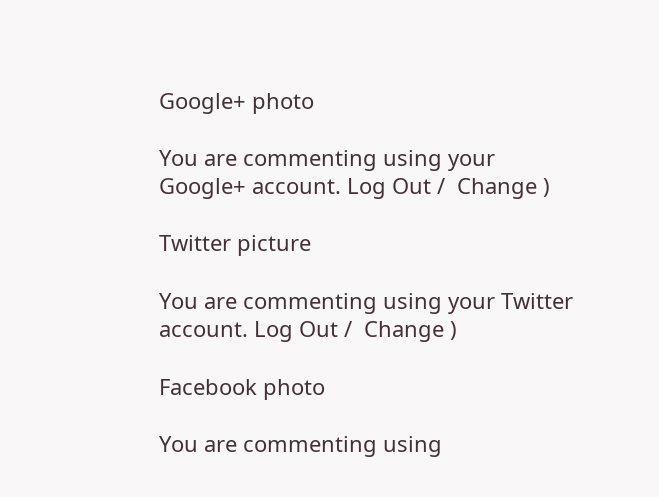Google+ photo

You are commenting using your Google+ account. Log Out /  Change )

Twitter picture

You are commenting using your Twitter account. Log Out /  Change )

Facebook photo

You are commenting using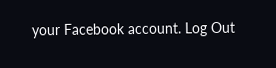your Facebook account. Log Out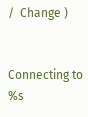/  Change )


Connecting to %s